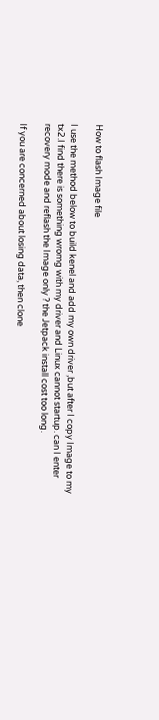How to flash Image file

I use the method below to build kenel and add my own driver ,but after I copy Image to my tx2.I find there is something wromg with my driver and Linux cannot startup. can I enter recovery mode and reflash the Image only ? the Jetpack install cost too long.

If you are concerned about losing data, then clone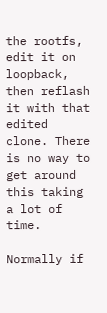the rootfs, edit it on loopback, then reflash it with that edited clone. There is no way to get around this taking a lot of time.

Normally if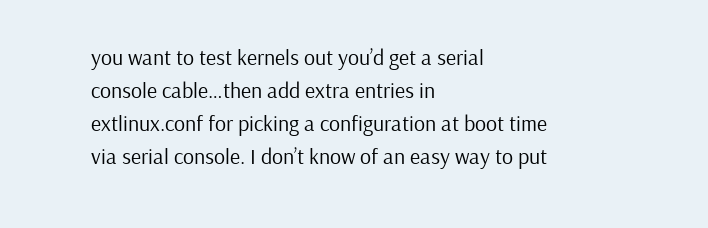you want to test kernels out you’d get a serial console cable…then add extra entries in extlinux.conf for picking a configuration at boot time via serial console. I don’t know of an easy way to put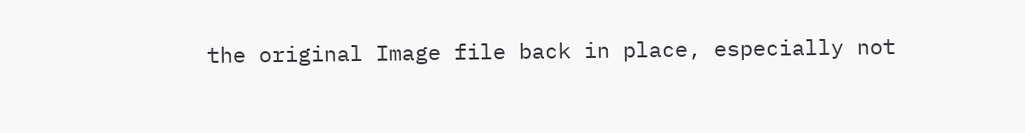the original Image file back in place, especially not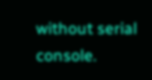without serial console.